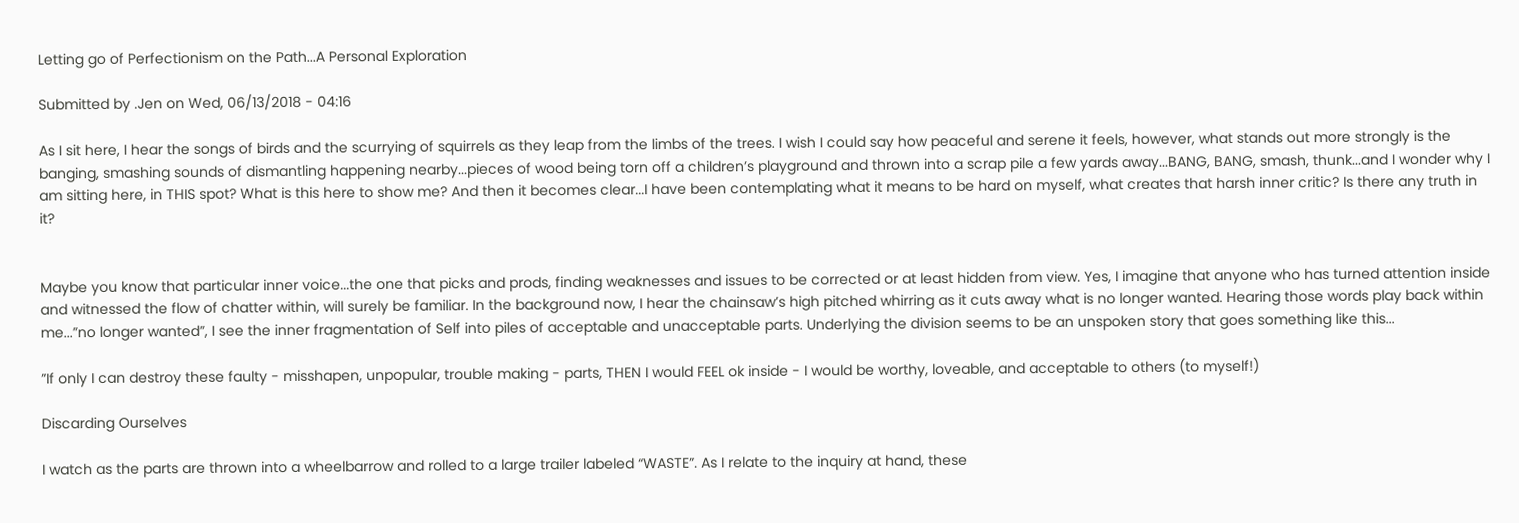Letting go of Perfectionism on the Path...A Personal Exploration

Submitted by .Jen on Wed, 06/13/2018 - 04:16

As I sit here, I hear the songs of birds and the scurrying of squirrels as they leap from the limbs of the trees. I wish I could say how peaceful and serene it feels, however, what stands out more strongly is the banging, smashing sounds of dismantling happening nearby...pieces of wood being torn off a children’s playground and thrown into a scrap pile a few yards away...BANG, BANG, smash, thunk...and I wonder why I am sitting here, in THIS spot? What is this here to show me? And then it becomes clear...I have been contemplating what it means to be hard on myself, what creates that harsh inner critic? Is there any truth in it?


Maybe you know that particular inner voice...the one that picks and prods, finding weaknesses and issues to be corrected or at least hidden from view. Yes, I imagine that anyone who has turned attention inside and witnessed the flow of chatter within, will surely be familiar. In the background now, I hear the chainsaw’s high pitched whirring as it cuts away what is no longer wanted. Hearing those words play back within me...”no longer wanted”, I see the inner fragmentation of Self into piles of acceptable and unacceptable parts. Underlying the division seems to be an unspoken story that goes something like this...

”If only I can destroy these faulty - misshapen, unpopular, trouble making - parts, THEN I would FEEL ok inside - I would be worthy, loveable, and acceptable to others (to myself!)

Discarding Ourselves

I watch as the parts are thrown into a wheelbarrow and rolled to a large trailer labeled “WASTE”. As I relate to the inquiry at hand, these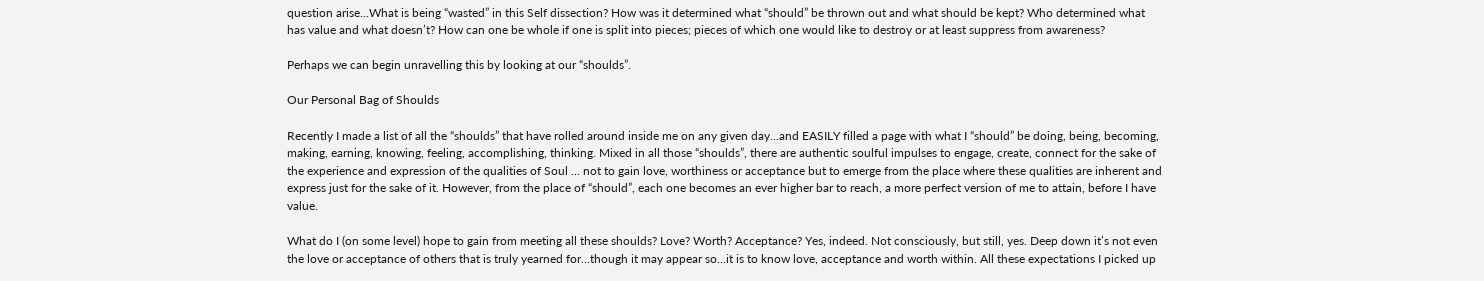question arise...What is being “wasted” in this Self dissection? How was it determined what “should” be thrown out and what should be kept? Who determined what has value and what doesn’t? How can one be whole if one is split into pieces; pieces of which one would like to destroy or at least suppress from awareness?

Perhaps we can begin unravelling this by looking at our “shoulds”.

Our Personal Bag of Shoulds

Recently I made a list of all the “shoulds” that have rolled around inside me on any given day...and EASILY filled a page with what I “should” be doing, being, becoming, making, earning, knowing, feeling, accomplishing, thinking. Mixed in all those “shoulds”, there are authentic soulful impulses to engage, create, connect for the sake of the experience and expression of the qualities of Soul ... not to gain love, worthiness or acceptance but to emerge from the place where these qualities are inherent and express just for the sake of it. However, from the place of “should”, each one becomes an ever higher bar to reach, a more perfect version of me to attain, before I have value.

What do I (on some level) hope to gain from meeting all these shoulds? Love? Worth? Acceptance? Yes, indeed. Not consciously, but still, yes. Deep down it’s not even the love or acceptance of others that is truly yearned for...though it may appear so...it is to know love, acceptance and worth within. All these expectations I picked up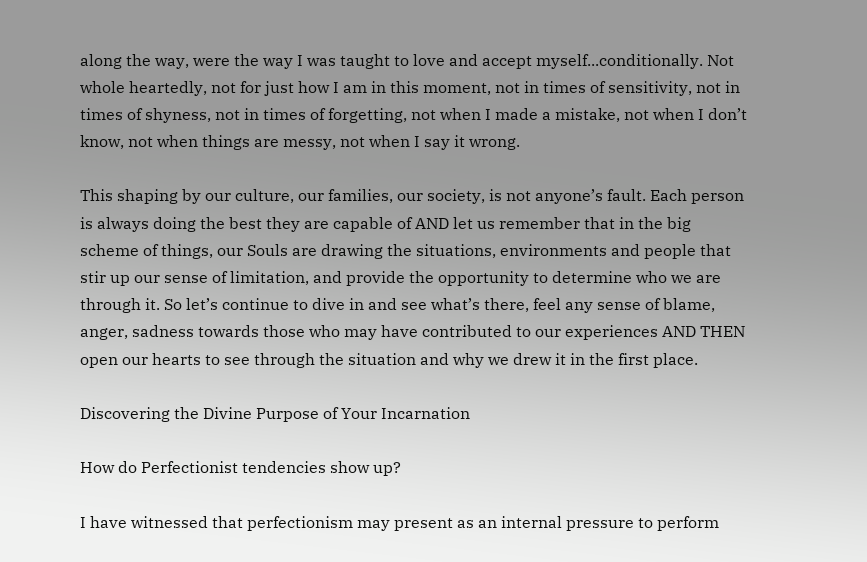along the way, were the way I was taught to love and accept myself...conditionally. Not whole heartedly, not for just how I am in this moment, not in times of sensitivity, not in times of shyness, not in times of forgetting, not when I made a mistake, not when I don’t know, not when things are messy, not when I say it wrong.

This shaping by our culture, our families, our society, is not anyone’s fault. Each person is always doing the best they are capable of AND let us remember that in the big scheme of things, our Souls are drawing the situations, environments and people that stir up our sense of limitation, and provide the opportunity to determine who we are through it. So let’s continue to dive in and see what’s there, feel any sense of blame, anger, sadness towards those who may have contributed to our experiences AND THEN open our hearts to see through the situation and why we drew it in the first place.

Discovering the Divine Purpose of Your Incarnation

How do Perfectionist tendencies show up?

I have witnessed that perfectionism may present as an internal pressure to perform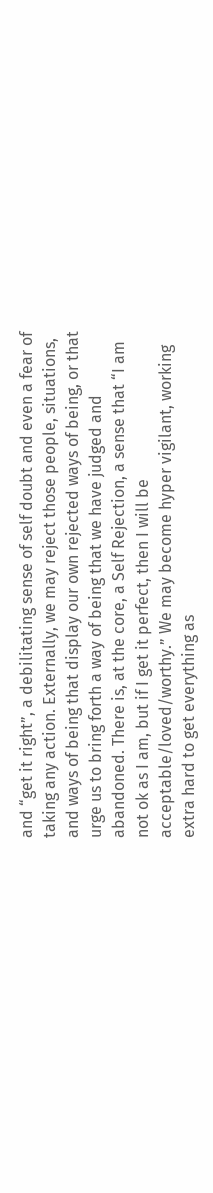and “get it right”, a debilitating sense of self doubt and even a fear of taking any action. Externally, we may reject those people, situations, and ways of being that display our own rejected ways of being, or that urge us to bring forth a way of being that we have judged and abandoned. There is, at the core, a Self Rejection, a sense that “I am not ok as I am, but if I get it perfect, then I will be acceptable/loved/worthy.” We may become hyper vigilant, working extra hard to get everything as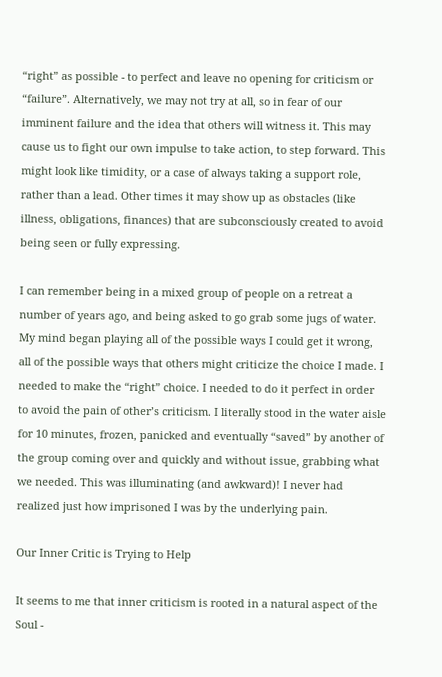“right” as possible - to perfect and leave no opening for criticism or “failure”. Alternatively, we may not try at all, so in fear of our imminent failure and the idea that others will witness it. This may cause us to fight our own impulse to take action, to step forward. This might look like timidity, or a case of always taking a support role, rather than a lead. Other times it may show up as obstacles (like illness, obligations, finances) that are subconsciously created to avoid being seen or fully expressing.

I can remember being in a mixed group of people on a retreat a number of years ago, and being asked to go grab some jugs of water. My mind began playing all of the possible ways I could get it wrong, all of the possible ways that others might criticize the choice I made. I needed to make the “right” choice. I needed to do it perfect in order to avoid the pain of other’s criticism. I literally stood in the water aisle for 10 minutes, frozen, panicked and eventually “saved” by another of the group coming over and quickly and without issue, grabbing what we needed. This was illuminating (and awkward)! I never had realized just how imprisoned I was by the underlying pain.

Our Inner Critic is Trying to Help

It seems to me that inner criticism is rooted in a natural aspect of the Soul -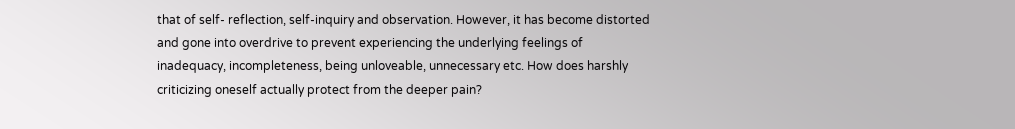that of self- reflection, self-inquiry and observation. However, it has become distorted and gone into overdrive to prevent experiencing the underlying feelings of inadequacy, incompleteness, being unloveable, unnecessary etc. How does harshly criticizing oneself actually protect from the deeper pain?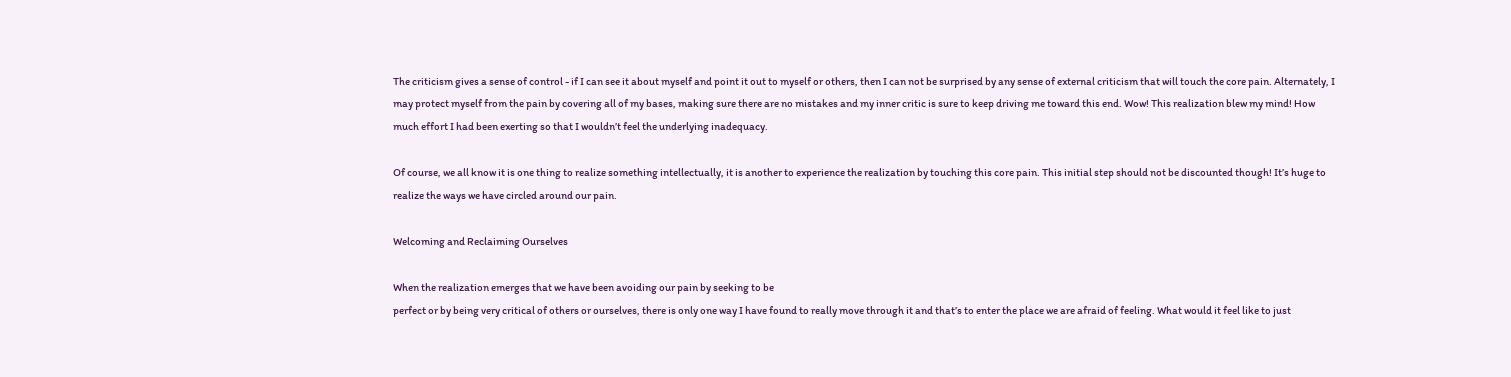The criticism gives a sense of control - if I can see it about myself and point it out to myself or others, then I can not be surprised by any sense of external criticism that will touch the core pain. Alternately, I may protect myself from the pain by covering all of my bases, making sure there are no mistakes and my inner critic is sure to keep driving me toward this end. Wow! This realization blew my mind! How much effort I had been exerting so that I wouldn’t feel the underlying inadequacy.

Of course, we all know it is one thing to realize something intellectually, it is another to experience the realization by touching this core pain. This initial step should not be discounted though! It’s huge to realize the ways we have circled around our pain.

Welcoming and Reclaiming Ourselves

When the realization emerges that we have been avoiding our pain by seeking to be
perfect or by being very critical of others or ourselves, there is only one way I have found to really move through it and that’s to enter the place we are afraid of feeling. What would it feel like to just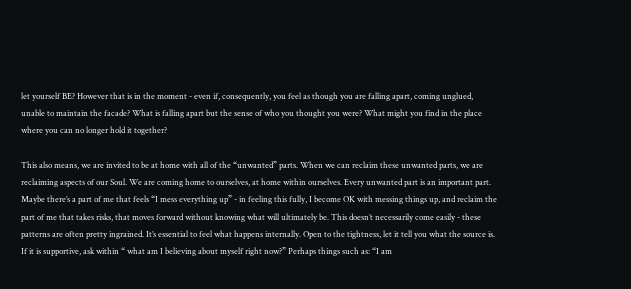let yourself BE? However that is in the moment - even if, consequently, you feel as though you are falling apart, coming unglued, unable to maintain the facade? What is falling apart but the sense of who you thought you were? What might you find in the place where you can no longer hold it together?

This also means, we are invited to be at home with all of the “unwanted” parts. When we can reclaim these unwanted parts, we are reclaiming aspects of our Soul. We are coming home to ourselves, at home within ourselves. Every unwanted part is an important part. Maybe there’s a part of me that feels “I mess everything up” - in feeling this fully, I become OK with messing things up, and reclaim the part of me that takes risks, that moves forward without knowing what will ultimately be. This doesn’t necessarily come easily - these patterns are often pretty ingrained. It’s essential to feel what happens internally. Open to the tightness, let it tell you what the source is. If it is supportive, ask within “ what am I believing about myself right now?” Perhaps things such as: “I am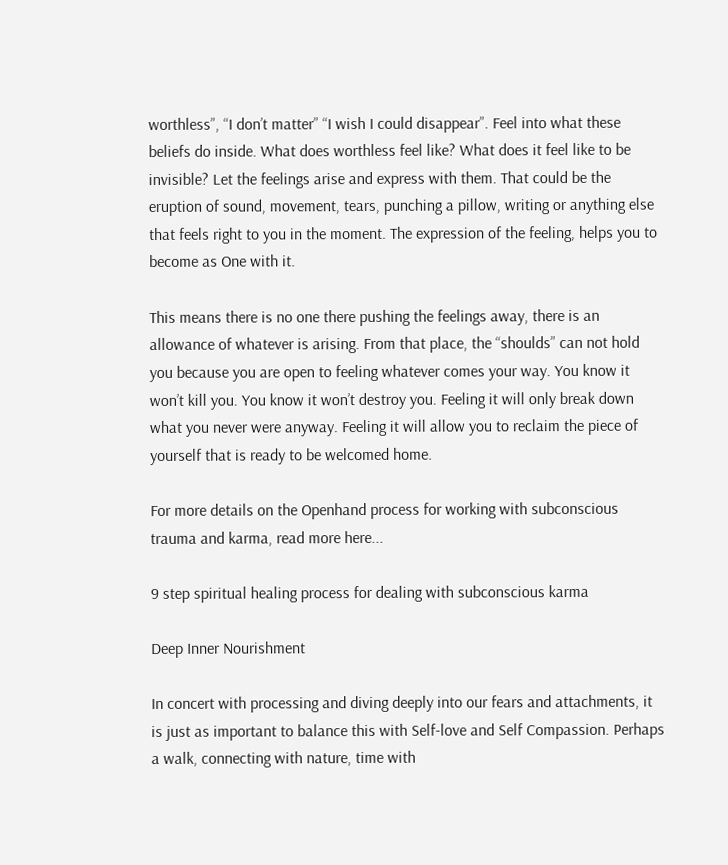worthless”, “I don’t matter” “I wish I could disappear”. Feel into what these beliefs do inside. What does worthless feel like? What does it feel like to be invisible? Let the feelings arise and express with them. That could be the eruption of sound, movement, tears, punching a pillow, writing or anything else that feels right to you in the moment. The expression of the feeling, helps you to become as One with it.

This means there is no one there pushing the feelings away, there is an allowance of whatever is arising. From that place, the “shoulds” can not hold you because you are open to feeling whatever comes your way. You know it won’t kill you. You know it won’t destroy you. Feeling it will only break down what you never were anyway. Feeling it will allow you to reclaim the piece of yourself that is ready to be welcomed home.

For more details on the Openhand process for working with subconscious trauma and karma, read more here...

9 step spiritual healing process for dealing with subconscious karma

Deep Inner Nourishment

In concert with processing and diving deeply into our fears and attachments, it is just as important to balance this with Self-love and Self Compassion. Perhaps a walk, connecting with nature, time with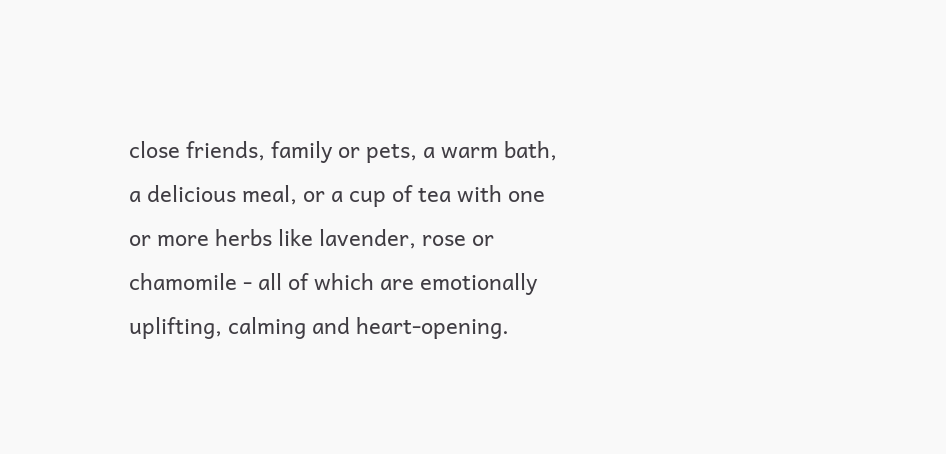close friends, family or pets, a warm bath, a delicious meal, or a cup of tea with one or more herbs like lavender, rose or chamomile - all of which are emotionally uplifting, calming and heart-opening.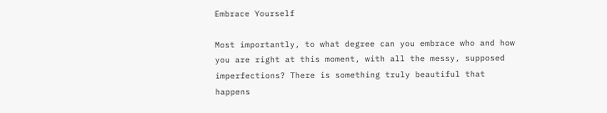Embrace Yourself

Most importantly, to what degree can you embrace who and how you are right at this moment, with all the messy, supposed imperfections? There is something truly beautiful that happens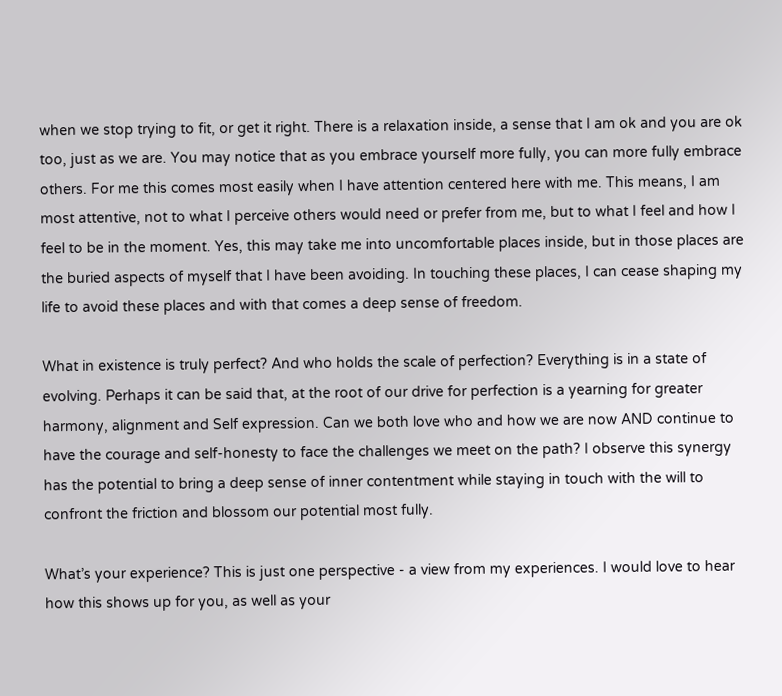when we stop trying to fit, or get it right. There is a relaxation inside, a sense that I am ok and you are ok too, just as we are. You may notice that as you embrace yourself more fully, you can more fully embrace others. For me this comes most easily when I have attention centered here with me. This means, I am most attentive, not to what I perceive others would need or prefer from me, but to what I feel and how I feel to be in the moment. Yes, this may take me into uncomfortable places inside, but in those places are the buried aspects of myself that I have been avoiding. In touching these places, I can cease shaping my life to avoid these places and with that comes a deep sense of freedom.

What in existence is truly perfect? And who holds the scale of perfection? Everything is in a state of evolving. Perhaps it can be said that, at the root of our drive for perfection is a yearning for greater harmony, alignment and Self expression. Can we both love who and how we are now AND continue to have the courage and self-honesty to face the challenges we meet on the path? I observe this synergy has the potential to bring a deep sense of inner contentment while staying in touch with the will to confront the friction and blossom our potential most fully.

What’s your experience? This is just one perspective - a view from my experiences. I would love to hear how this shows up for you, as well as your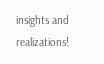insights and realizations!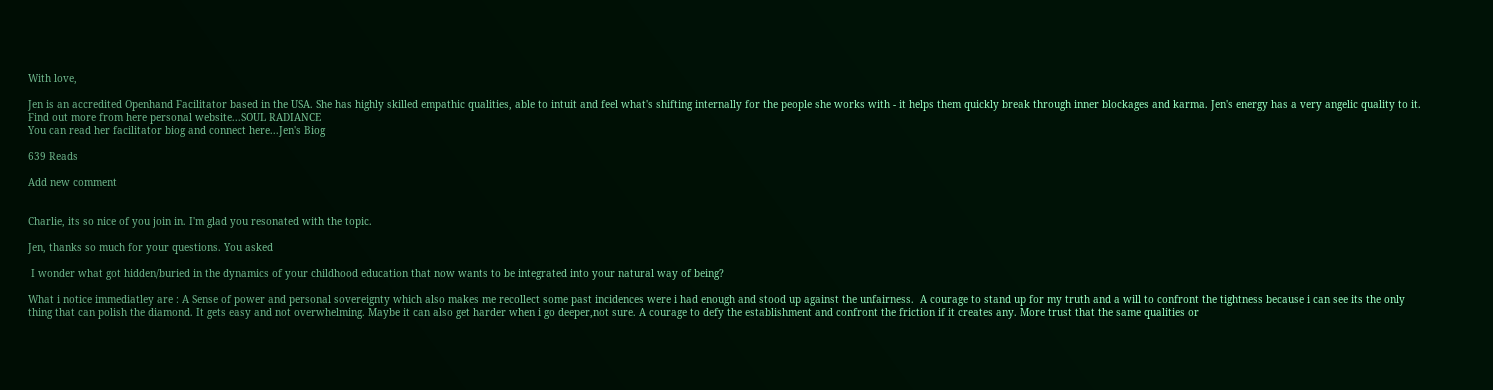With love,

Jen is an accredited Openhand Facilitator based in the USA. She has highly skilled empathic qualities, able to intuit and feel what's shifting internally for the people she works with - it helps them quickly break through inner blockages and karma. Jen's energy has a very angelic quality to it.
Find out more from here personal website...SOUL RADIANCE
You can read her facilitator biog and connect here...Jen's Biog

639 Reads

Add new comment


Charlie, its so nice of you join in. I'm glad you resonated with the topic.

Jen, thanks so much for your questions. You asked

 I wonder what got hidden/buried in the dynamics of your childhood education that now wants to be integrated into your natural way of being?

What i notice immediatley are : A Sense of power and personal sovereignty which also makes me recollect some past incidences were i had enough and stood up against the unfairness.  A courage to stand up for my truth and a will to confront the tightness because i can see its the only thing that can polish the diamond. It gets easy and not overwhelming. Maybe it can also get harder when i go deeper,not sure. A courage to defy the establishment and confront the friction if it creates any. More trust that the same qualities or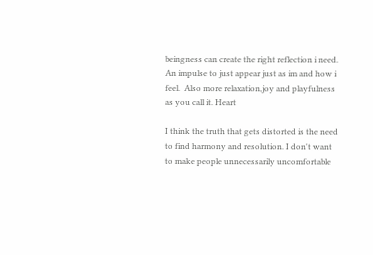beingness can create the right reflection i need. An impulse to just appear just as im and how i feel.  Also more relaxation,joy and playfulness as you call it. Heart

I think the truth that gets distorted is the need to find harmony and resolution. I don't want to make people unnecessarily uncomfortable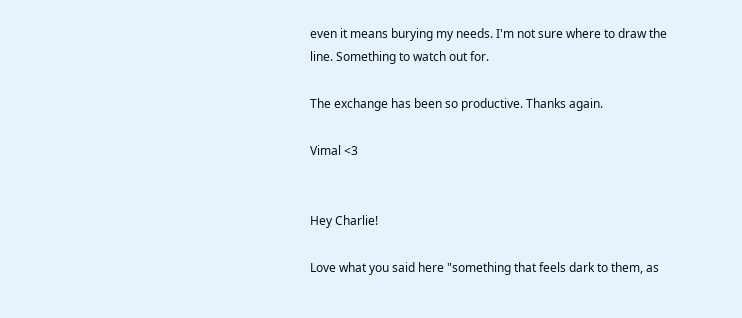even it means burying my needs. I'm not sure where to draw the line. Something to watch out for.

The exchange has been so productive. Thanks again.

Vimal <3


Hey Charlie!

Love what you said here "something that feels dark to them, as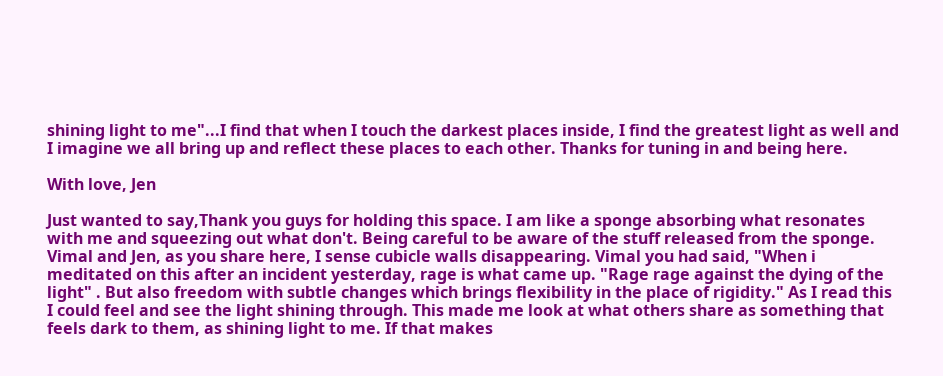shining light to me"...I find that when I touch the darkest places inside, I find the greatest light as well and I imagine we all bring up and reflect these places to each other. Thanks for tuning in and being here.

With love, Jen

Just wanted to say,Thank you guys for holding this space. I am like a sponge absorbing what resonates with me and squeezing out what don't. Being careful to be aware of the stuff released from the sponge. Vimal and Jen, as you share here, I sense cubicle walls disappearing. Vimal you had said, "When i meditated on this after an incident yesterday, rage is what came up. "Rage rage against the dying of the light" . But also freedom with subtle changes which brings flexibility in the place of rigidity." As I read this I could feel and see the light shining through. This made me look at what others share as something that feels dark to them, as shining light to me. If that makes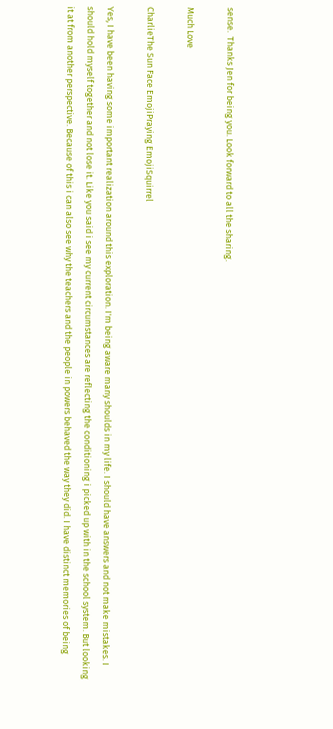sense.  Thanks Jen for being you. Look forward to all the sharing.

Much Love

CharlieThe Sun Face EmojiPraying EmojiSquirrel

Yes, I have been having some important realization around this exploration. I'm being aware many shoulds in my life. I should have answers and not make mistakes. I should hold myself together and not lose it. Like you said i see my current circumstances are reflecting the conditioning i picked up with in the school system. But looking it at from another perspective. Because of this i can also see why the teachers and the people in powers behaved the way they did. I have distinct memories of being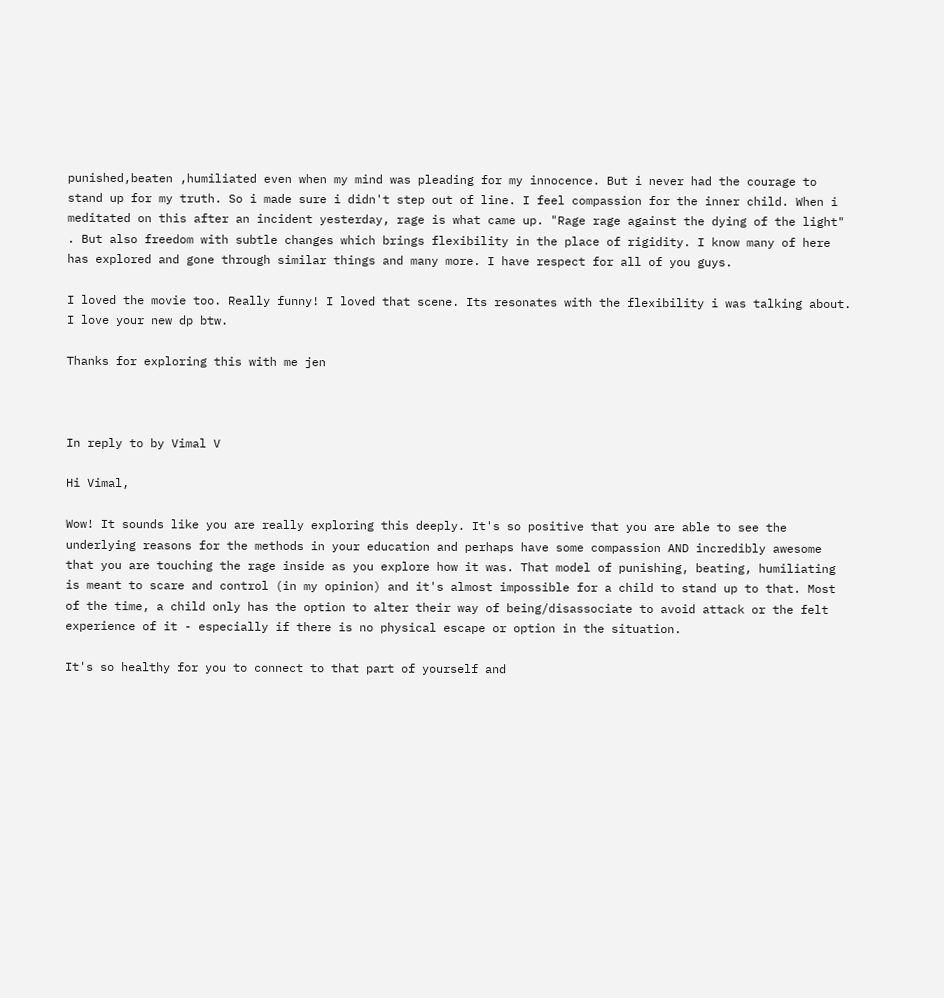punished,beaten ,humiliated even when my mind was pleading for my innocence. But i never had the courage to stand up for my truth. So i made sure i didn't step out of line. I feel compassion for the inner child. When i meditated on this after an incident yesterday, rage is what came up. "Rage rage against the dying of the light" . But also freedom with subtle changes which brings flexibility in the place of rigidity. I know many of here has explored and gone through similar things and many more. I have respect for all of you guys.

I loved the movie too. Really funny! I loved that scene. Its resonates with the flexibility i was talking about. I love your new dp btw.

Thanks for exploring this with me jen



In reply to by Vimal V

Hi Vimal,

Wow! It sounds like you are really exploring this deeply. It's so positive that you are able to see the underlying reasons for the methods in your education and perhaps have some compassion AND incredibly awesome that you are touching the rage inside as you explore how it was. That model of punishing, beating, humiliating is meant to scare and control (in my opinion) and it's almost impossible for a child to stand up to that. Most of the time, a child only has the option to alter their way of being/disassociate to avoid attack or the felt experience of it - especially if there is no physical escape or option in the situation.

It's so healthy for you to connect to that part of yourself and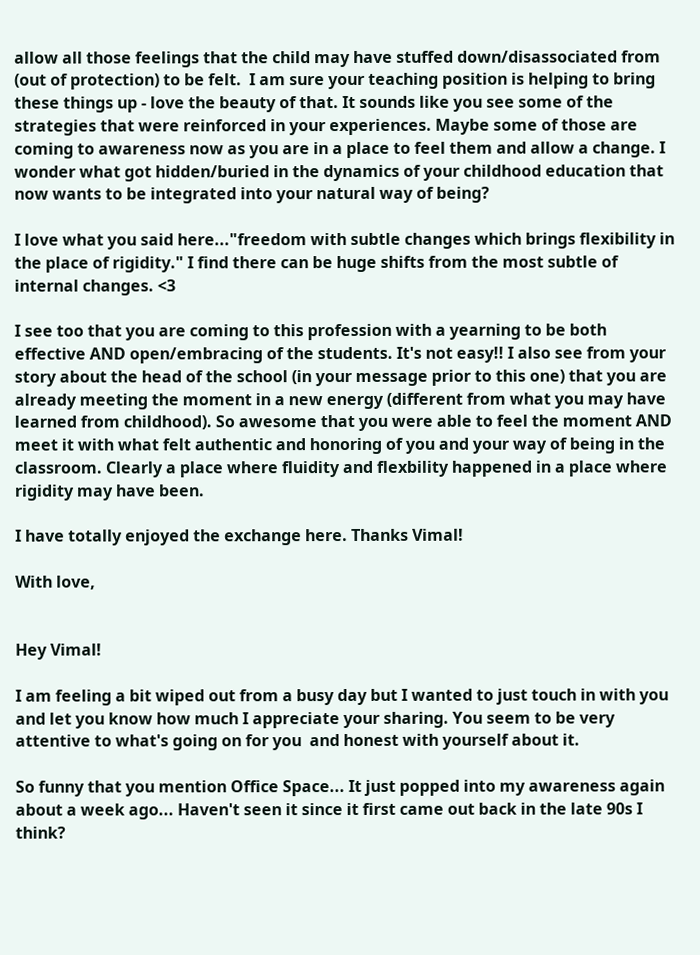allow all those feelings that the child may have stuffed down/disassociated from (out of protection) to be felt.  I am sure your teaching position is helping to bring these things up - love the beauty of that. It sounds like you see some of the  strategies that were reinforced in your experiences. Maybe some of those are coming to awareness now as you are in a place to feel them and allow a change. I wonder what got hidden/buried in the dynamics of your childhood education that now wants to be integrated into your natural way of being?

I love what you said here..."freedom with subtle changes which brings flexibility in the place of rigidity." I find there can be huge shifts from the most subtle of internal changes. <3

I see too that you are coming to this profession with a yearning to be both effective AND open/embracing of the students. It's not easy!! I also see from your story about the head of the school (in your message prior to this one) that you are already meeting the moment in a new energy (different from what you may have learned from childhood). So awesome that you were able to feel the moment AND meet it with what felt authentic and honoring of you and your way of being in the classroom. Clearly a place where fluidity and flexbility happened in a place where rigidity may have been.

I have totally enjoyed the exchange here. Thanks Vimal!

With love,


Hey Vimal!

I am feeling a bit wiped out from a busy day but I wanted to just touch in with you and let you know how much I appreciate your sharing. You seem to be very attentive to what's going on for you  and honest with yourself about it.

So funny that you mention Office Space... It just popped into my awareness again about a week ago... Haven't seen it since it first came out back in the late 90s I think?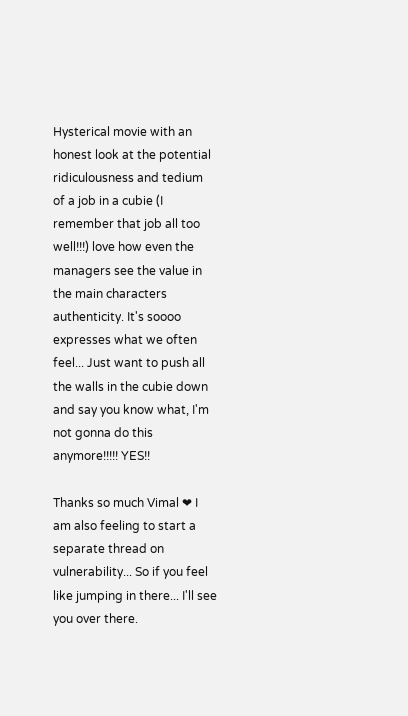Hysterical movie with an honest look at the potential ridiculousness and tedium of a job in a cubie (I remember that job all too well!!!) love how even the managers see the value in the main characters authenticity. It's soooo expresses what we often feel... Just want to push all the walls in the cubie down and say you know what, I'm not gonna do this anymore!!!!! YES!!

Thanks so much Vimal ❤ I am also feeling to start a separate thread on vulnerability... So if you feel like jumping in there... I'll see you over there.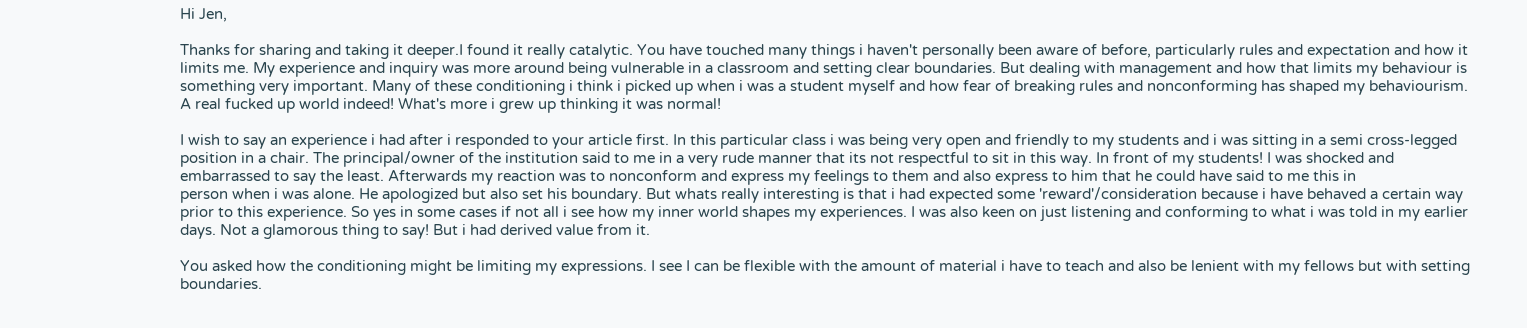Hi Jen,

Thanks for sharing and taking it deeper.I found it really catalytic. You have touched many things i haven't personally been aware of before, particularly rules and expectation and how it limits me. My experience and inquiry was more around being vulnerable in a classroom and setting clear boundaries. But dealing with management and how that limits my behaviour is something very important. Many of these conditioning i think i picked up when i was a student myself and how fear of breaking rules and nonconforming has shaped my behaviourism. A real fucked up world indeed! What's more i grew up thinking it was normal!

I wish to say an experience i had after i responded to your article first. In this particular class i was being very open and friendly to my students and i was sitting in a semi cross-legged position in a chair. The principal/owner of the institution said to me in a very rude manner that its not respectful to sit in this way. In front of my students! I was shocked and embarrassed to say the least. Afterwards my reaction was to nonconform and express my feelings to them and also express to him that he could have said to me this in
person when i was alone. He apologized but also set his boundary. But whats really interesting is that i had expected some 'reward'/consideration because i have behaved a certain way prior to this experience. So yes in some cases if not all i see how my inner world shapes my experiences. I was also keen on just listening and conforming to what i was told in my earlier days. Not a glamorous thing to say! But i had derived value from it.

You asked how the conditioning might be limiting my expressions. I see I can be flexible with the amount of material i have to teach and also be lenient with my fellows but with setting boundaries.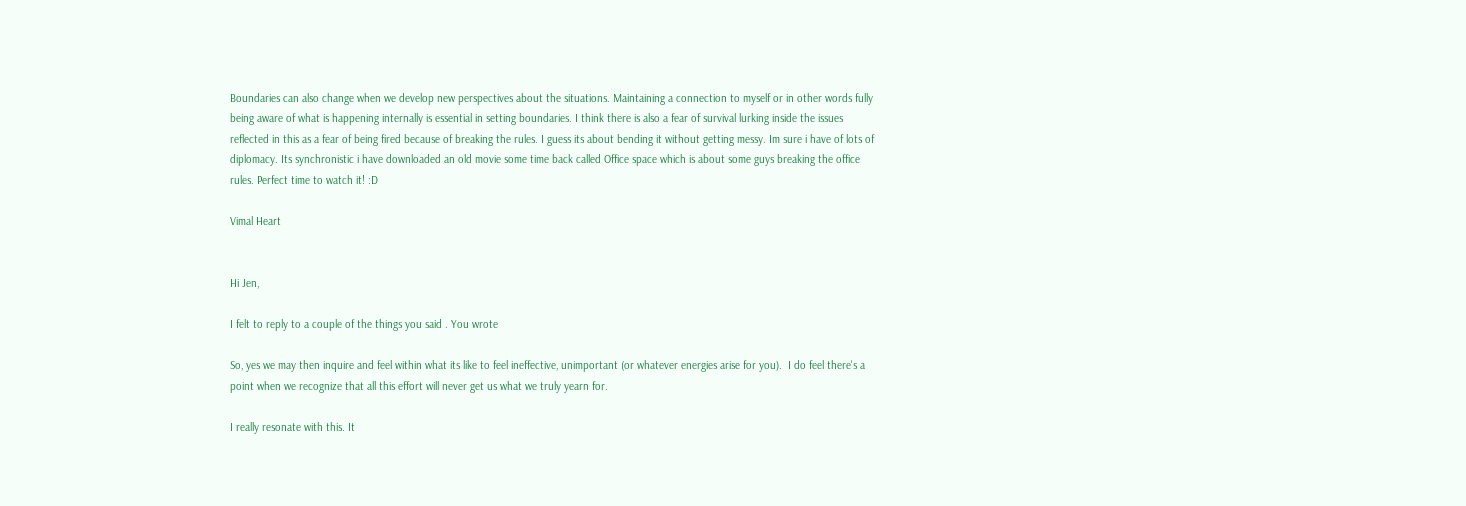Boundaries can also change when we develop new perspectives about the situations. Maintaining a connection to myself or in other words fully being aware of what is happening internally is essential in setting boundaries. I think there is also a fear of survival lurking inside the issues reflected in this as a fear of being fired because of breaking the rules. I guess its about bending it without getting messy. Im sure i have of lots of diplomacy. Its synchronistic i have downloaded an old movie some time back called Office space which is about some guys breaking the office rules. Perfect time to watch it! :D

Vimal Heart


Hi Jen,

I felt to reply to a couple of the things you said . You wrote

So, yes we may then inquire and feel within what its like to feel ineffective, unimportant (or whatever energies arise for you).  I do feel there's a point when we recognize that all this effort will never get us what we truly yearn for.

I really resonate with this. It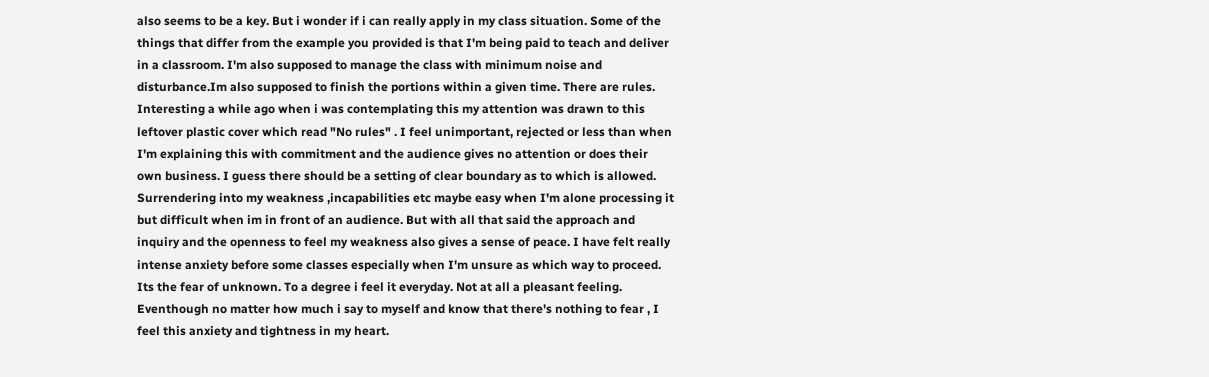also seems to be a key. But i wonder if i can really apply in my class situation. Some of the things that differ from the example you provided is that I'm being paid to teach and deliver in a classroom. I'm also supposed to manage the class with minimum noise and disturbance.Im also supposed to finish the portions within a given time. There are rules. Interesting a while ago when i was contemplating this my attention was drawn to this leftover plastic cover which read "No rules" . I feel unimportant, rejected or less than when I'm explaining this with commitment and the audience gives no attention or does their own business. I guess there should be a setting of clear boundary as to which is allowed. Surrendering into my weakness ,incapabilities etc maybe easy when I'm alone processing it but difficult when im in front of an audience. But with all that said the approach and inquiry and the openness to feel my weakness also gives a sense of peace. I have felt really intense anxiety before some classes especially when I'm unsure as which way to proceed. Its the fear of unknown. To a degree i feel it everyday. Not at all a pleasant feeling. Eventhough no matter how much i say to myself and know that there's nothing to fear , I feel this anxiety and tightness in my heart.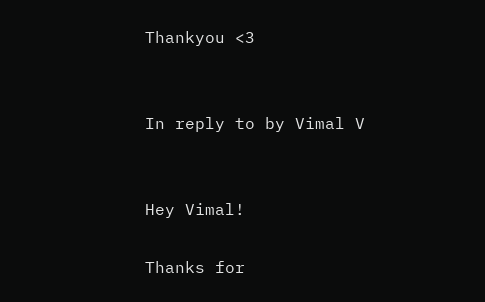Thankyou <3


In reply to by Vimal V


Hey Vimal!

Thanks for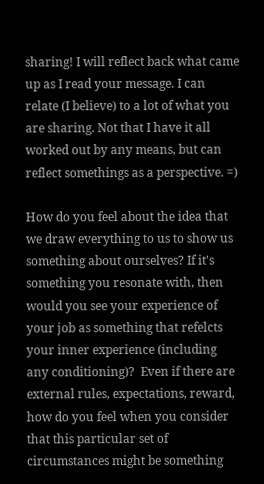sharing! I will reflect back what came up as I read your message. I can relate (I believe) to a lot of what you are sharing. Not that I have it all worked out by any means, but can reflect somethings as a perspective. =)

How do you feel about the idea that we draw everything to us to show us something about ourselves? If it's something you resonate with, then would you see your experience of your job as something that refelcts your inner experience (including any conditioning)?  Even if there are external rules, expectations, reward, how do you feel when you consider that this particular set of circumstances might be something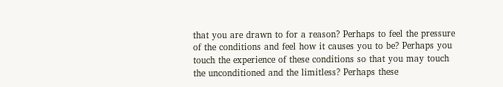that you are drawn to for a reason? Perhaps to feel the pressure of the conditions and feel how it causes you to be? Perhaps you touch the experience of these conditions so that you may touch the unconditioned and the limitless? Perhaps these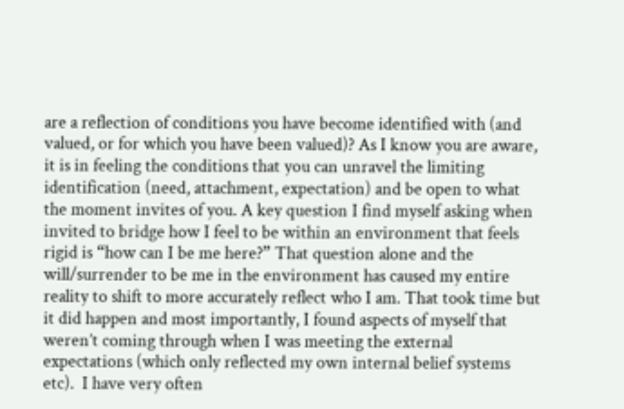are a reflection of conditions you have become identified with (and valued, or for which you have been valued)? As I know you are aware, it is in feeling the conditions that you can unravel the limiting identification (need, attachment, expectation) and be open to what the moment invites of you. A key question I find myself asking when invited to bridge how I feel to be within an environment that feels rigid is “how can I be me here?” That question alone and the will/surrender to be me in the environment has caused my entire reality to shift to more accurately reflect who I am. That took time but it did happen and most importantly, I found aspects of myself that weren’t coming through when I was meeting the external expectations (which only reflected my own internal belief systems etc).  I have very often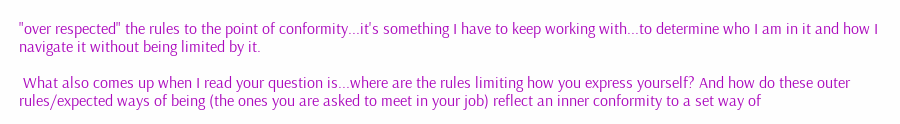"over respected" the rules to the point of conformity...it's something I have to keep working with...to determine who I am in it and how I navigate it without being limited by it.

 What also comes up when I read your question is...where are the rules limiting how you express yourself? And how do these outer rules/expected ways of being (the ones you are asked to meet in your job) reflect an inner conformity to a set way of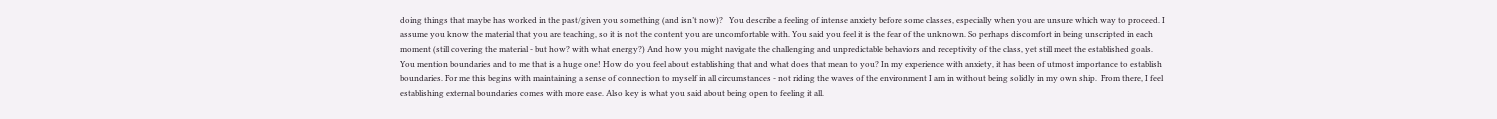doing things that maybe has worked in the past/given you something (and isn’t now)?   You describe a feeling of intense anxiety before some classes, especially when you are unsure which way to proceed. I assume you know the material that you are teaching, so it is not the content you are uncomfortable with. You said you feel it is the fear of the unknown. So perhaps discomfort in being unscripted in each moment (still covering the material - but how? with what energy?) And how you might navigate the challenging and unpredictable behaviors and receptivity of the class, yet still meet the established goals. You mention boundaries and to me that is a huge one! How do you feel about establishing that and what does that mean to you? In my experience with anxiety, it has been of utmost importance to establish boundaries. For me this begins with maintaining a sense of connection to myself in all circumstances - not riding the waves of the environment I am in without being solidly in my own ship.  From there, I feel establishing external boundaries comes with more ease. Also key is what you said about being open to feeling it all.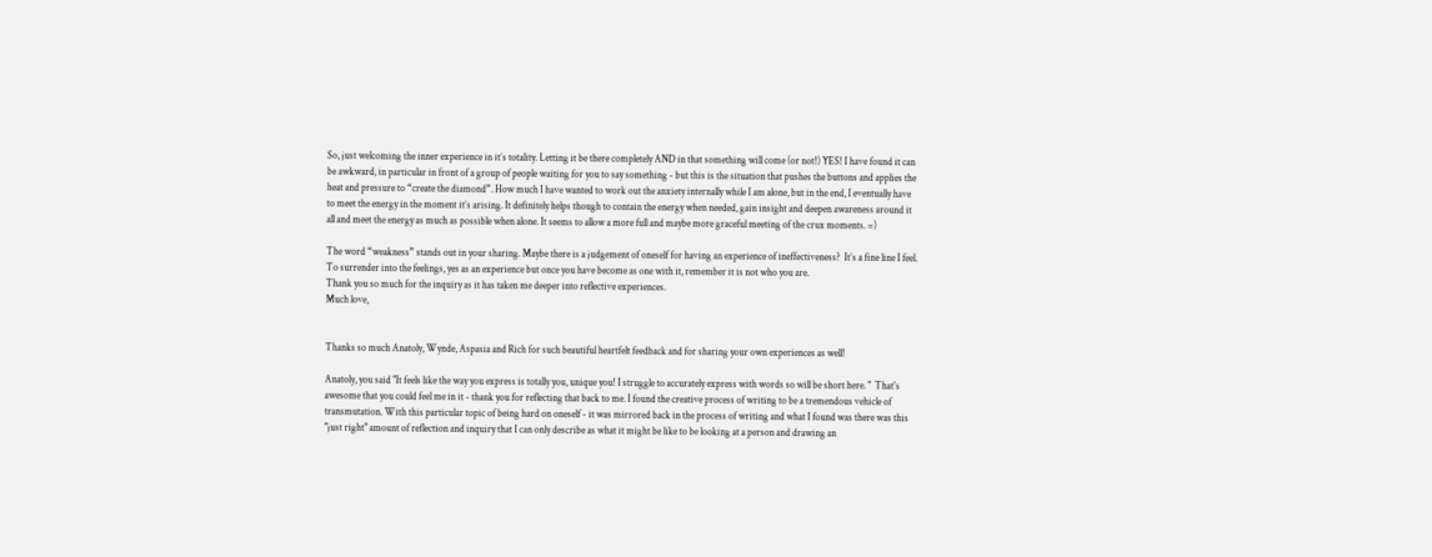So, just welcoming the inner experience in it’s totality. Letting it be there completely AND in that something will come (or not!) YES! I have found it can be awkward, in particular in front of a group of people waiting for you to say something - but this is the situation that pushes the buttons and applies the heat and pressure to “create the diamond”. How much I have wanted to work out the anxiety internally while I am alone, but in the end, I eventually have to meet the energy in the moment it’s arising. It definitely helps though to contain the energy when needed, gain insight and deepen awareness around it all and meet the energy as much as possible when alone. It seems to allow a more full and maybe more graceful meeting of the crux moments. =)

The word “weakness” stands out in your sharing. Maybe there is a judgement of oneself for having an experience of ineffectiveness?  It’s a fine line I feel. To surrender into the feelings, yes as an experience but once you have become as one with it, remember it is not who you are.
Thank you so much for the inquiry as it has taken me deeper into reflective experiences.
Much love,


Thanks so much Anatoly, Wynde, Aspasia and Rich for such beautiful heartfelt feedback and for sharing your own experiences as well!

Anatoly, you said "It feels like the way you express is totally you, unique you! I struggle to accurately express with words so will be short here. "  That's awesome that you could feel me in it - thank you for reflecting that back to me. I found the creative process of writing to be a tremendous vehicle of transmutation. With this particular topic of being hard on oneself - it was mirrored back in the process of writing and what I found was there was this "just right" amount of reflection and inquiry that I can only describe as what it might be like to be looking at a person and drawing an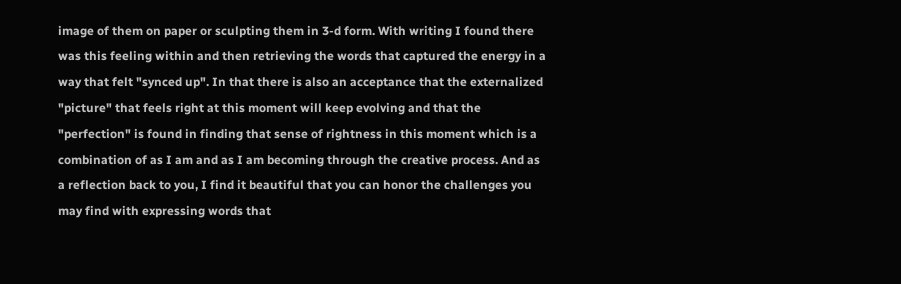image of them on paper or sculpting them in 3-d form. With writing I found there was this feeling within and then retrieving the words that captured the energy in a way that felt "synced up". In that there is also an acceptance that the externalized "picture" that feels right at this moment will keep evolving and that the "perfection" is found in finding that sense of rightness in this moment which is a combination of as I am and as I am becoming through the creative process. And as a reflection back to you, I find it beautiful that you can honor the challenges you may find with expressing words that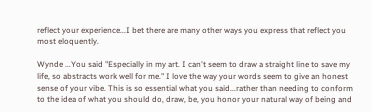reflect your experience...I bet there are many other ways you express that reflect you most eloquently.

Wynde ...You said "Especially in my art. I can't seem to draw a straight line to save my life, so abstracts work well for me." I love the way your words seem to give an honest sense of your vibe. This is so essential what you said...rather than needing to conform to the idea of what you should do, draw, be, you honor your natural way of being and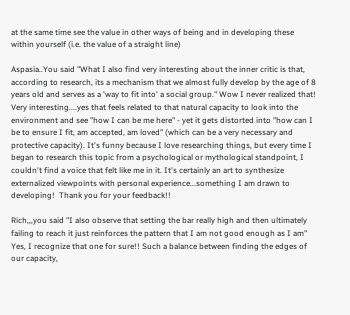at the same time see the value in other ways of being and in developing these within yourself (i.e. the value of a straight line)

Aspasia..You said "What I also find very interesting about the inner critic is that, according to research, its a mechanism that we almost fully develop by the age of 8 years old and serves as a 'way to fit into' a social group." Wow I never realized that! Very interesting....yes that feels related to that natural capacity to look into the environment and see "how I can be me here" - yet it gets distorted into "how can I be to ensure I fit, am accepted, am loved" (which can be a very necessary and protective capacity). It's funny because I love researching things, but every time I began to research this topic from a psychological or mythological standpoint, I couldn't find a voice that felt like me in it. It's certainly an art to synthesize externalized viewpoints with personal experience...something I am drawn to developing!  Thank you for your feedback!!

Rich,,,you said "I also observe that setting the bar really high and then ultimately failing to reach it just reinforces the pattern that I am not good enough as I am" Yes, I recognize that one for sure!! Such a balance between finding the edges of our capacity,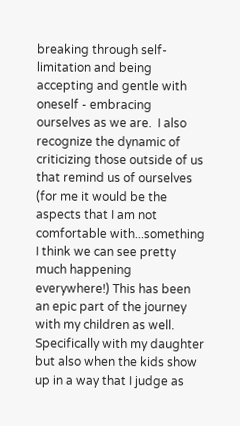breaking through self-limitation and being accepting and gentle with oneself - embracing ourselves as we are.  I also recognize the dynamic of criticizing those outside of us that remind us of ourselves (for me it would be the aspects that I am not comfortable with...something I think we can see pretty much happening everywhere!) This has been an epic part of the journey with my children as well. Specifically with my daughter but also when the kids show up in a way that I judge as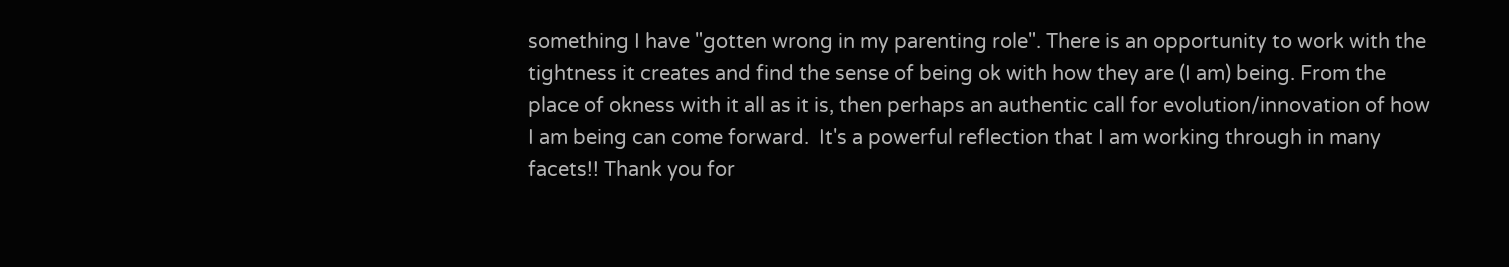something I have "gotten wrong in my parenting role". There is an opportunity to work with the tightness it creates and find the sense of being ok with how they are (I am) being. From the place of okness with it all as it is, then perhaps an authentic call for evolution/innovation of how I am being can come forward.  It's a powerful reflection that I am working through in many facets!! Thank you for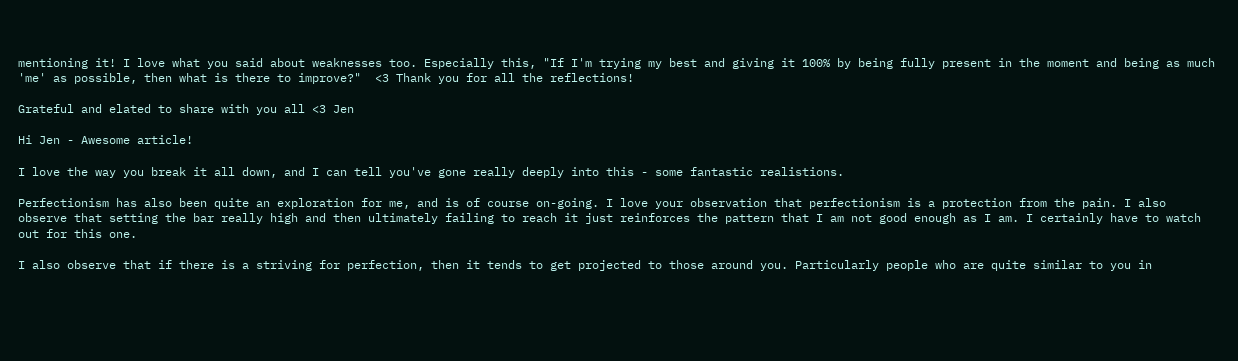mentioning it! I love what you said about weaknesses too. Especially this, "If I'm trying my best and giving it 100% by being fully present in the moment and being as much 'me' as possible, then what is there to improve?"  <3 Thank you for all the reflections!

Grateful and elated to share with you all <3 Jen

Hi Jen - Awesome article!

I love the way you break it all down, and I can tell you've gone really deeply into this - some fantastic realistions.

Perfectionism has also been quite an exploration for me, and is of course on-going. I love your observation that perfectionism is a protection from the pain. I also observe that setting the bar really high and then ultimately failing to reach it just reinforces the pattern that I am not good enough as I am. I certainly have to watch out for this one.

I also observe that if there is a striving for perfection, then it tends to get projected to those around you. Particularly people who are quite similar to you in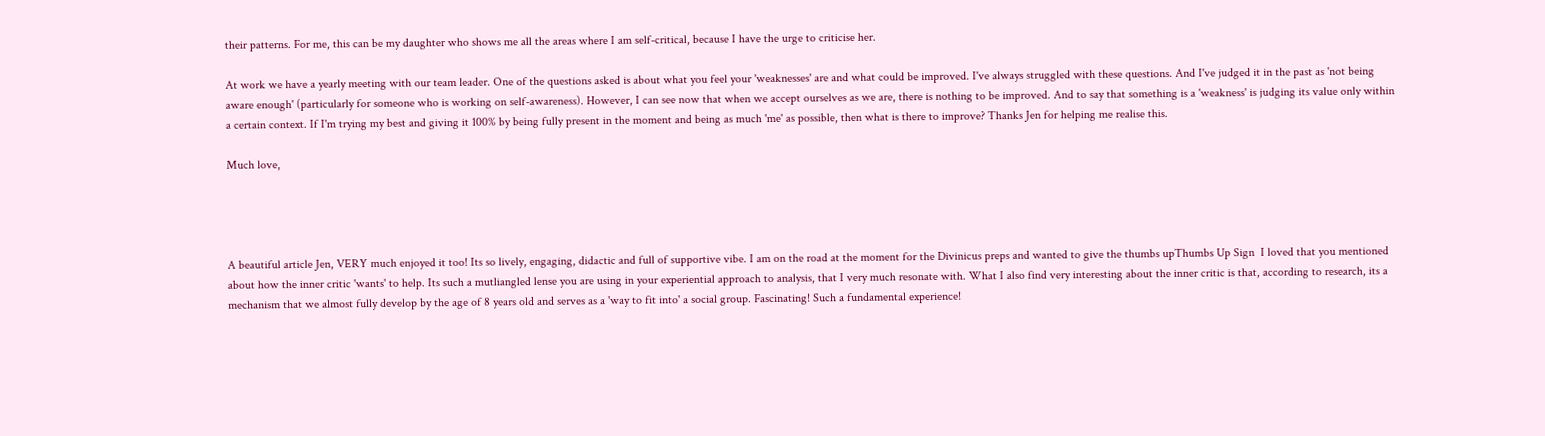their patterns. For me, this can be my daughter who shows me all the areas where I am self-critical, because I have the urge to criticise her.

At work we have a yearly meeting with our team leader. One of the questions asked is about what you feel your 'weaknesses' are and what could be improved. I've always struggled with these questions. And I've judged it in the past as 'not being aware enough' (particularly for someone who is working on self-awareness). However, I can see now that when we accept ourselves as we are, there is nothing to be improved. And to say that something is a 'weakness' is judging its value only within a certain context. If I'm trying my best and giving it 100% by being fully present in the moment and being as much 'me' as possible, then what is there to improve? Thanks Jen for helping me realise this.

Much love,




A beautiful article Jen, VERY much enjoyed it too! Its so lively, engaging, didactic and full of supportive vibe. I am on the road at the moment for the Divinicus preps and wanted to give the thumbs upThumbs Up Sign  I loved that you mentioned about how the inner critic 'wants' to help. Its such a mutliangled lense you are using in your experiential approach to analysis, that I very much resonate with. What I also find very interesting about the inner critic is that, according to research, its a mechanism that we almost fully develop by the age of 8 years old and serves as a 'way to fit into' a social group. Fascinating! Such a fundamental experience!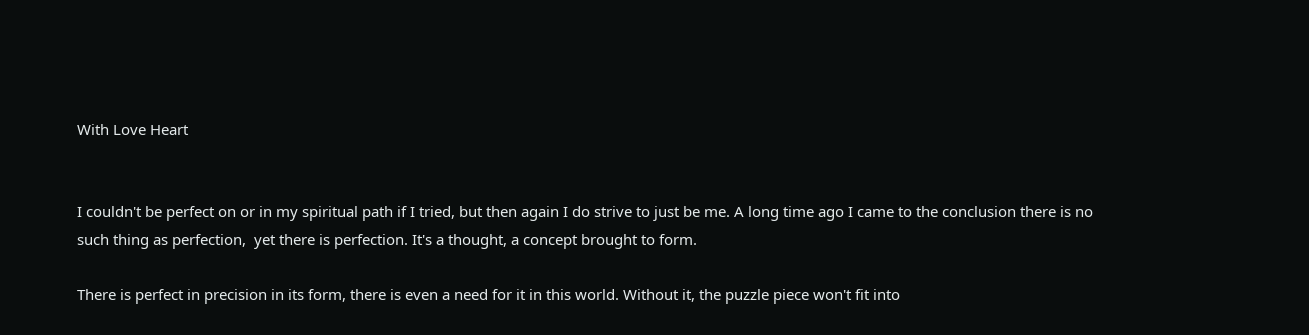With Love Heart


I couldn't be perfect on or in my spiritual path if I tried, but then again I do strive to just be me. A long time ago I came to the conclusion there is no such thing as perfection,  yet there is perfection. It's a thought, a concept brought to form.

There is perfect in precision in its form, there is even a need for it in this world. Without it, the puzzle piece won't fit into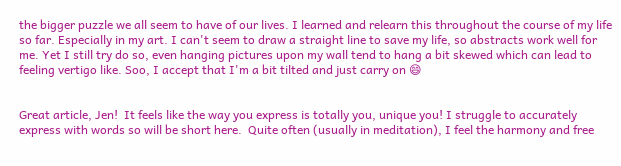the bigger puzzle we all seem to have of our lives. I learned and relearn this throughout the course of my life so far. Especially in my art. I can't seem to draw a straight line to save my life, so abstracts work well for me. Yet I still try do so, even hanging pictures upon my wall tend to hang a bit skewed which can lead to feeling vertigo like. Soo, I accept that I'm a bit tilted and just carry on 😄


Great article, Jen!  It feels like the way you express is totally you, unique you! I struggle to accurately express with words so will be short here.  Quite often (usually in meditation), I feel the harmony and free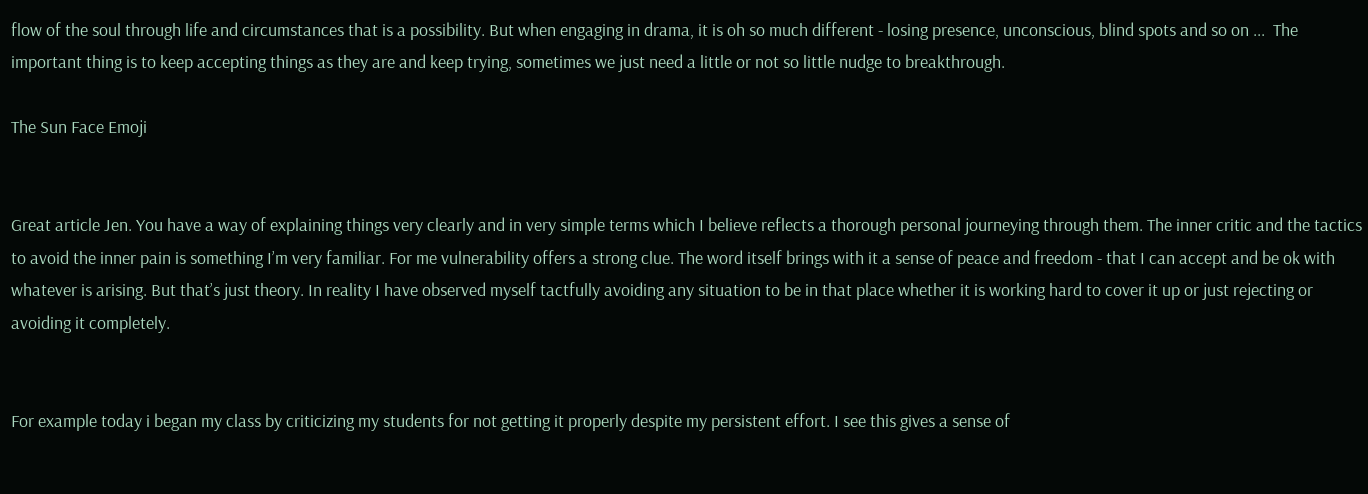flow of the soul through life and circumstances that is a possibility. But when engaging in drama, it is oh so much different - losing presence, unconscious, blind spots and so on ...  The important thing is to keep accepting things as they are and keep trying, sometimes we just need a little or not so little nudge to breakthrough.

The Sun Face Emoji


Great article Jen. You have a way of explaining things very clearly and in very simple terms which I believe reflects a thorough personal journeying through them. The inner critic and the tactics to avoid the inner pain is something I’m very familiar. For me vulnerability offers a strong clue. The word itself brings with it a sense of peace and freedom - that I can accept and be ok with whatever is arising. But that’s just theory. In reality I have observed myself tactfully avoiding any situation to be in that place whether it is working hard to cover it up or just rejecting or avoiding it completely.


For example today i began my class by criticizing my students for not getting it properly despite my persistent effort. I see this gives a sense of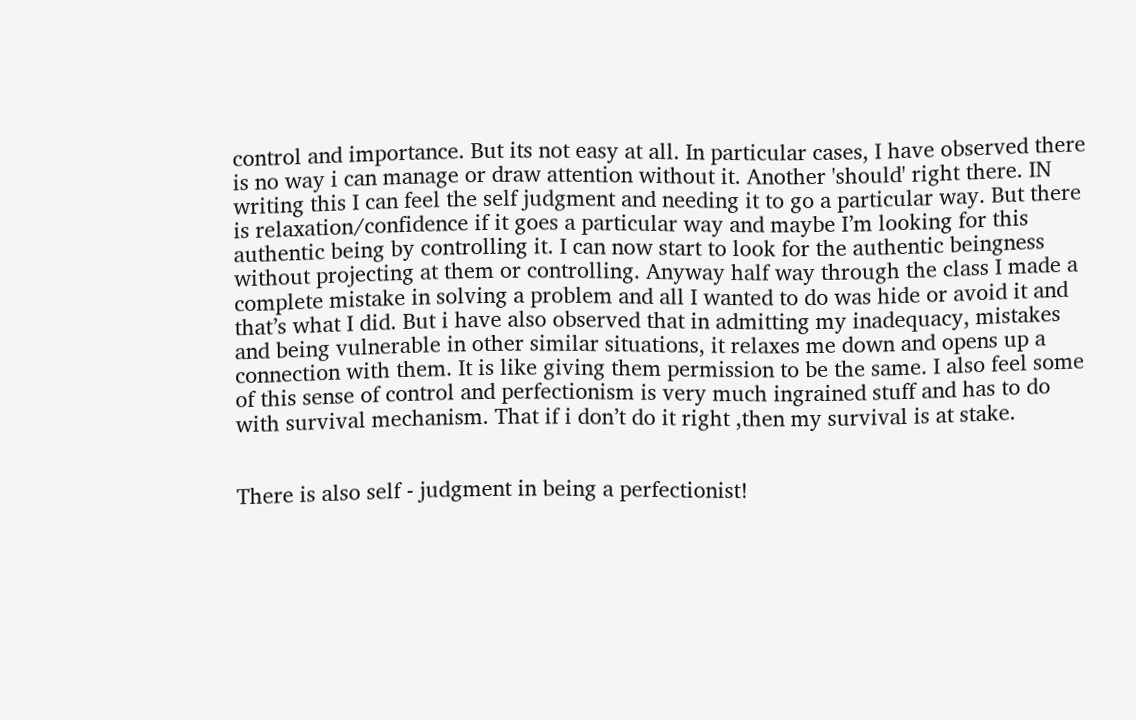control and importance. But its not easy at all. In particular cases, I have observed there is no way i can manage or draw attention without it. Another 'should' right there. IN writing this I can feel the self judgment and needing it to go a particular way. But there is relaxation/confidence if it goes a particular way and maybe I’m looking for this authentic being by controlling it. I can now start to look for the authentic beingness without projecting at them or controlling. Anyway half way through the class I made a complete mistake in solving a problem and all I wanted to do was hide or avoid it and that’s what I did. But i have also observed that in admitting my inadequacy, mistakes and being vulnerable in other similar situations, it relaxes me down and opens up a connection with them. It is like giving them permission to be the same. I also feel some of this sense of control and perfectionism is very much ingrained stuff and has to do with survival mechanism. That if i don’t do it right ,then my survival is at stake.


There is also self - judgment in being a perfectionist!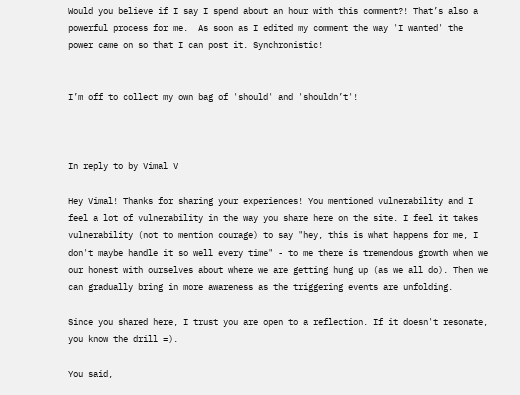Would you believe if I say I spend about an hour with this comment?! That’s also a powerful process for me.  As soon as I edited my comment the way 'I wanted' the power came on so that I can post it. Synchronistic!


I’m off to collect my own bag of 'should' and 'shouldn’t'!



In reply to by Vimal V

Hey Vimal! Thanks for sharing your experiences! You mentioned vulnerability and I feel a lot of vulnerability in the way you share here on the site. I feel it takes vulnerability (not to mention courage) to say "hey, this is what happens for me, I don't maybe handle it so well every time" - to me there is tremendous growth when we our honest with ourselves about where we are getting hung up (as we all do). Then we can gradually bring in more awareness as the triggering events are unfolding.

Since you shared here, I trust you are open to a reflection. If it doesn't resonate, you know the drill =).

You said,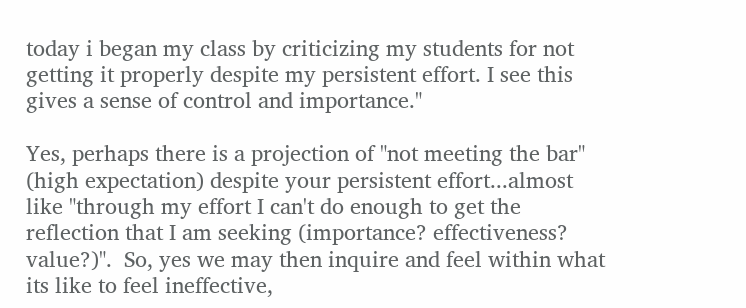today i began my class by criticizing my students for not getting it properly despite my persistent effort. I see this gives a sense of control and importance."

Yes, perhaps there is a projection of "not meeting the bar" (high expectation) despite your persistent effort...almost like "through my effort I can't do enough to get the reflection that I am seeking (importance? effectiveness? value?)".  So, yes we may then inquire and feel within what its like to feel ineffective,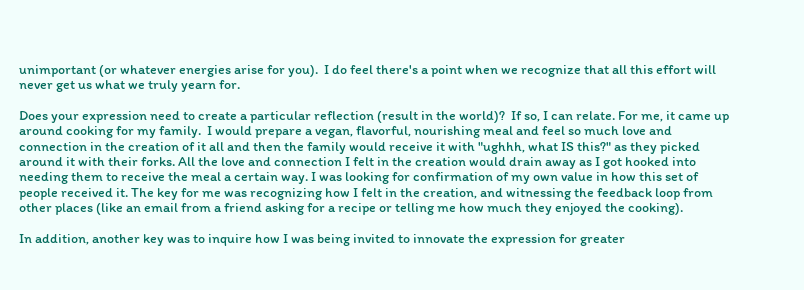unimportant (or whatever energies arise for you).  I do feel there's a point when we recognize that all this effort will never get us what we truly yearn for.

Does your expression need to create a particular reflection (result in the world)?  If so, I can relate. For me, it came up around cooking for my family.  I would prepare a vegan, flavorful, nourishing meal and feel so much love and connection in the creation of it all and then the family would receive it with "ughhh, what IS this?" as they picked around it with their forks. All the love and connection I felt in the creation would drain away as I got hooked into needing them to receive the meal a certain way. I was looking for confirmation of my own value in how this set of people received it. The key for me was recognizing how I felt in the creation, and witnessing the feedback loop from other places (like an email from a friend asking for a recipe or telling me how much they enjoyed the cooking).

In addition, another key was to inquire how I was being invited to innovate the expression for greater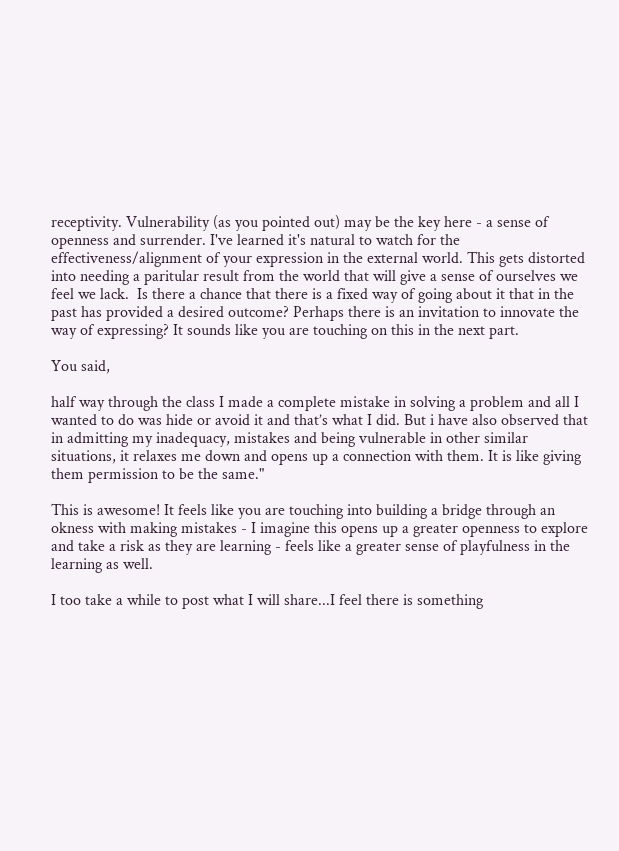receptivity. Vulnerability (as you pointed out) may be the key here - a sense of openness and surrender. I've learned it's natural to watch for the effectiveness/alignment of your expression in the external world. This gets distorted into needing a paritular result from the world that will give a sense of ourselves we feel we lack.  Is there a chance that there is a fixed way of going about it that in the past has provided a desired outcome? Perhaps there is an invitation to innovate the way of expressing? It sounds like you are touching on this in the next part.

You said,

half way through the class I made a complete mistake in solving a problem and all I wanted to do was hide or avoid it and that’s what I did. But i have also observed that in admitting my inadequacy, mistakes and being vulnerable in other similar situations, it relaxes me down and opens up a connection with them. It is like giving them permission to be the same."

This is awesome! It feels like you are touching into building a bridge through an okness with making mistakes - I imagine this opens up a greater openness to explore and take a risk as they are learning - feels like a greater sense of playfulness in the learning as well.

I too take a while to post what I will share...I feel there is something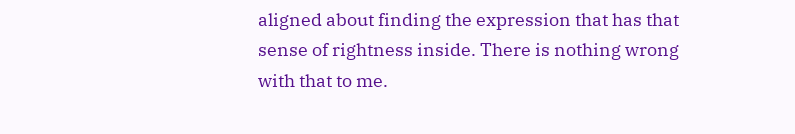aligned about finding the expression that has that sense of rightness inside. There is nothing wrong with that to me.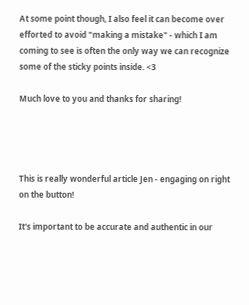At some point though, I also feel it can become over efforted to avoid "making a mistake" - which I am coming to see is often the only way we can recognize some of the sticky points inside. <3

Much love to you and thanks for sharing!




This is really wonderful article Jen - engaging on right on the button!

It's important to be accurate and authentic in our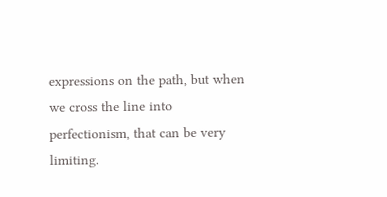expressions on the path, but when we cross the line into perfectionism, that can be very limiting.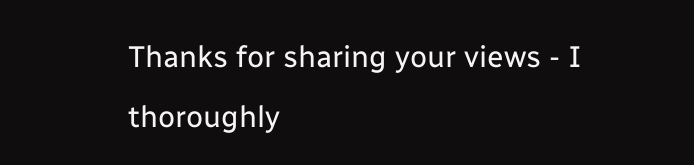Thanks for sharing your views - I thoroughly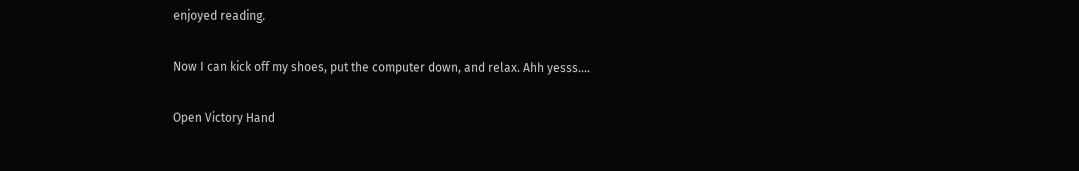enjoyed reading.

Now I can kick off my shoes, put the computer down, and relax. Ahh yesss....

Open Victory Hand